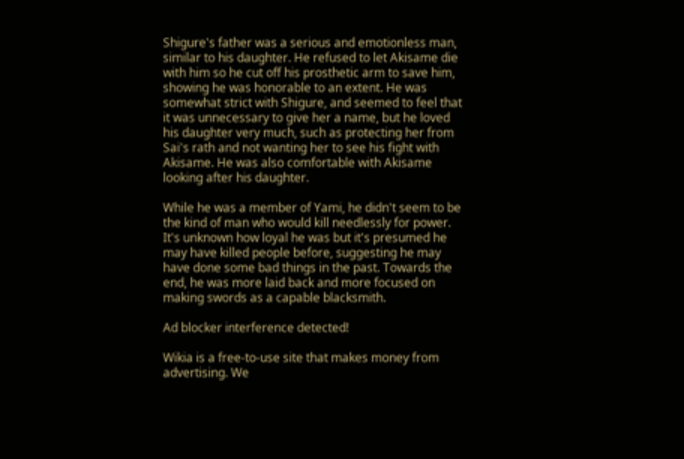Shigure's father was a serious and emotionless man, similar to his daughter. He refused to let Akisame die with him so he cut off his prosthetic arm to save him, showing he was honorable to an extent. He was somewhat strict with Shigure, and seemed to feel that it was unnecessary to give her a name, but he loved his daughter very much, such as protecting her from Sai's rath and not wanting her to see his fight with Akisame. He was also comfortable with Akisame looking after his daughter.

While he was a member of Yami, he didn't seem to be the kind of man who would kill needlessly for power. It's unknown how loyal he was but it's presumed he may have killed people before, suggesting he may have done some bad things in the past. Towards the end, he was more laid back and more focused on making swords as a capable blacksmith.

Ad blocker interference detected!

Wikia is a free-to-use site that makes money from advertising. We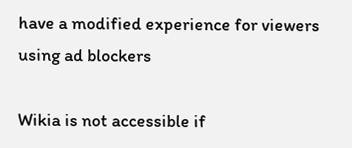have a modified experience for viewers using ad blockers

Wikia is not accessible if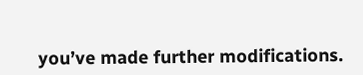you’ve made further modifications.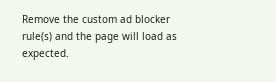Remove the custom ad blocker rule(s) and the page will load as expected.